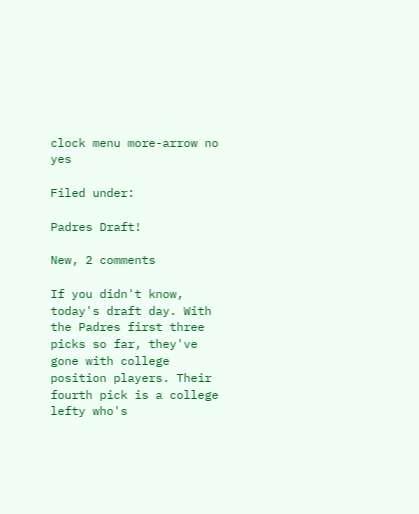clock menu more-arrow no yes

Filed under:

Padres Draft!

New, 2 comments

If you didn't know, today's draft day. With the Padres first three picks so far, they've gone with college position players. Their fourth pick is a college lefty who's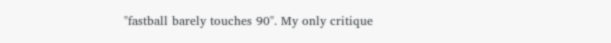"fastball barely touches 90". My only critique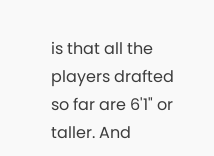is that all the players drafted so far are 6'1" or taller. And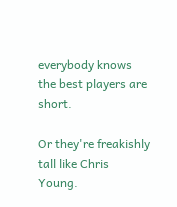everybody knows the best players are short.

Or they're freakishly tall like Chris Young.